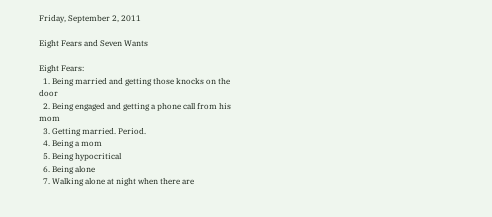Friday, September 2, 2011

Eight Fears and Seven Wants

Eight Fears:
  1. Being married and getting those knocks on the door
  2. Being engaged and getting a phone call from his mom
  3. Getting married. Period.
  4. Being a mom
  5. Being hypocritical
  6. Being alone
  7. Walking alone at night when there are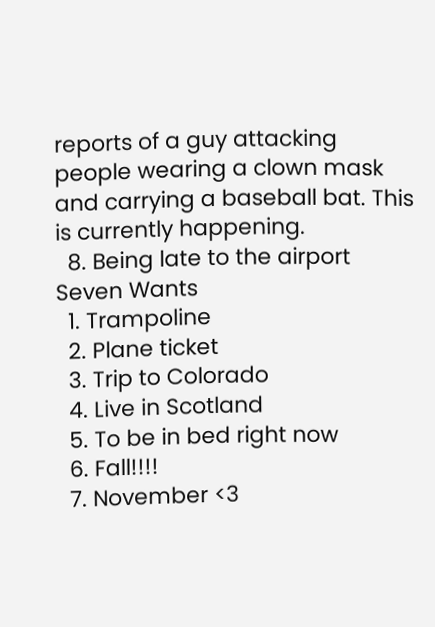reports of a guy attacking people wearing a clown mask and carrying a baseball bat. This is currently happening.
  8. Being late to the airport
Seven Wants
  1. Trampoline
  2. Plane ticket
  3. Trip to Colorado
  4. Live in Scotland
  5. To be in bed right now
  6. Fall!!!!
  7. November <3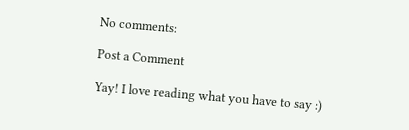No comments:

Post a Comment

Yay! I love reading what you have to say :)